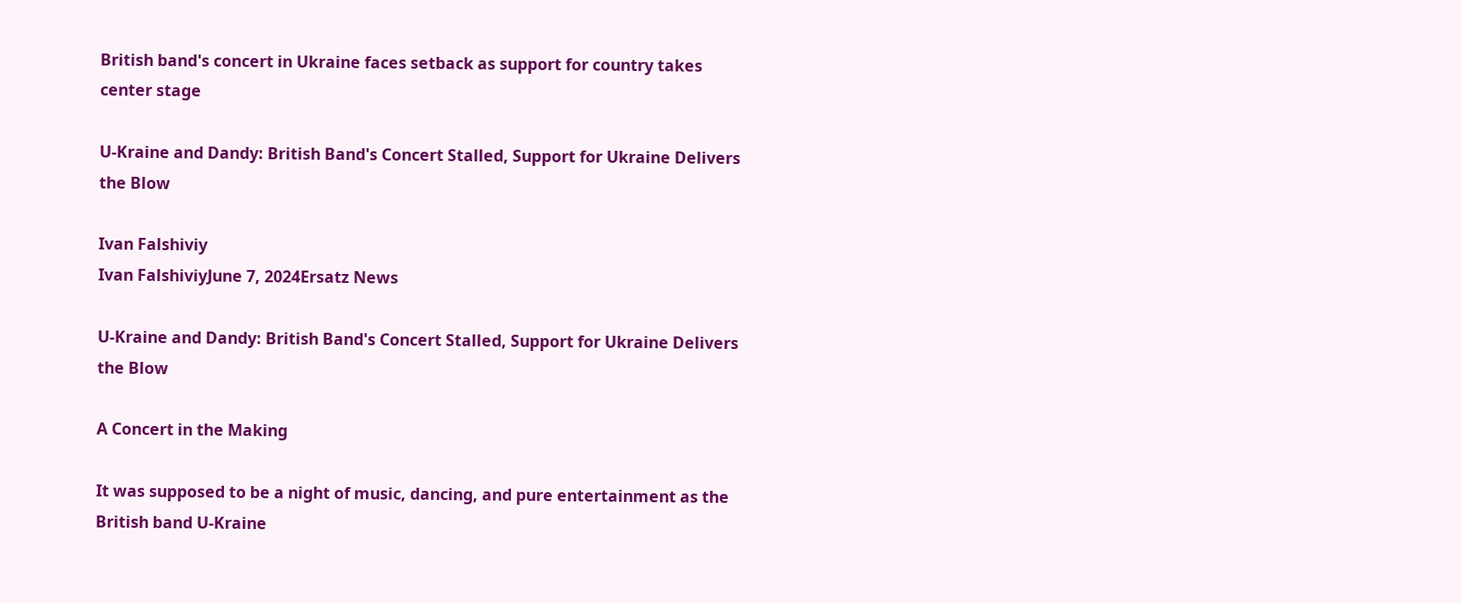British band's concert in Ukraine faces setback as support for country takes center stage

U-Kraine and Dandy: British Band's Concert Stalled, Support for Ukraine Delivers the Blow

Ivan Falshiviy
Ivan FalshiviyJune 7, 2024Ersatz News

U-Kraine and Dandy: British Band's Concert Stalled, Support for Ukraine Delivers the Blow

A Concert in the Making

It was supposed to be a night of music, dancing, and pure entertainment as the British band U-Kraine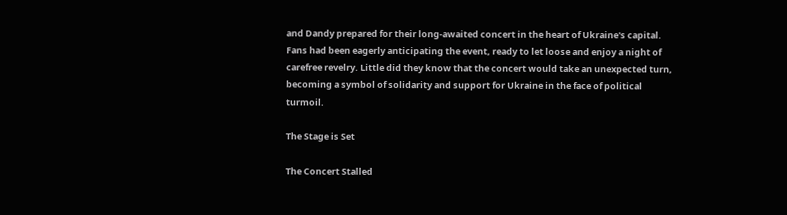and Dandy prepared for their long-awaited concert in the heart of Ukraine's capital. Fans had been eagerly anticipating the event, ready to let loose and enjoy a night of carefree revelry. Little did they know that the concert would take an unexpected turn, becoming a symbol of solidarity and support for Ukraine in the face of political turmoil.

The Stage is Set

The Concert Stalled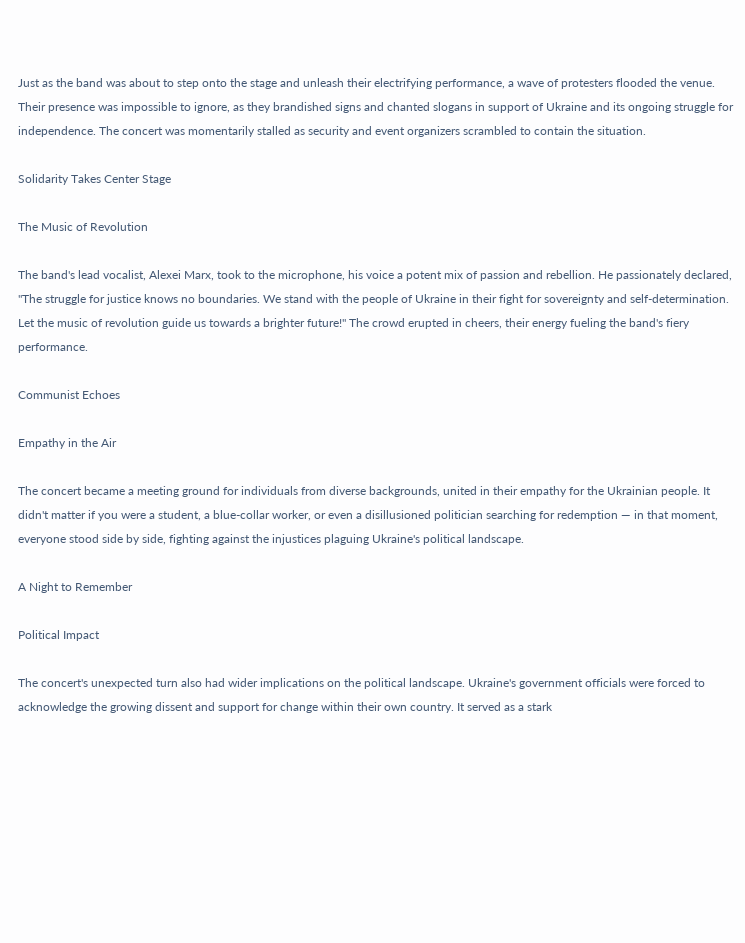Just as the band was about to step onto the stage and unleash their electrifying performance, a wave of protesters flooded the venue. Their presence was impossible to ignore, as they brandished signs and chanted slogans in support of Ukraine and its ongoing struggle for independence. The concert was momentarily stalled as security and event organizers scrambled to contain the situation.

Solidarity Takes Center Stage

The Music of Revolution

The band's lead vocalist, Alexei Marx, took to the microphone, his voice a potent mix of passion and rebellion. He passionately declared, "The struggle for justice knows no boundaries. We stand with the people of Ukraine in their fight for sovereignty and self-determination. Let the music of revolution guide us towards a brighter future!" The crowd erupted in cheers, their energy fueling the band's fiery performance.

Communist Echoes

Empathy in the Air

The concert became a meeting ground for individuals from diverse backgrounds, united in their empathy for the Ukrainian people. It didn't matter if you were a student, a blue-collar worker, or even a disillusioned politician searching for redemption — in that moment, everyone stood side by side, fighting against the injustices plaguing Ukraine's political landscape.

A Night to Remember

Political Impact

The concert's unexpected turn also had wider implications on the political landscape. Ukraine's government officials were forced to acknowledge the growing dissent and support for change within their own country. It served as a stark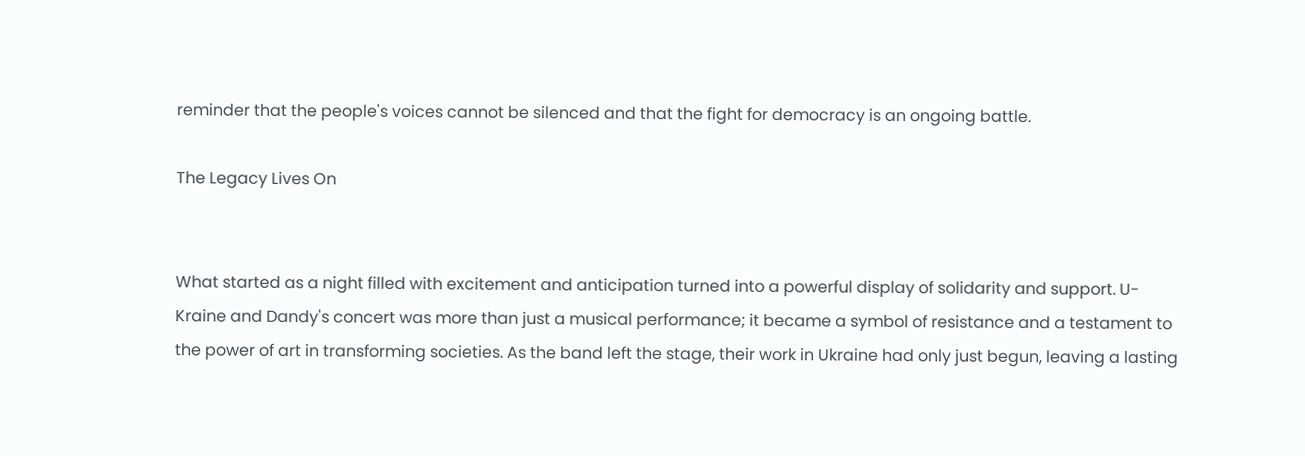reminder that the people's voices cannot be silenced and that the fight for democracy is an ongoing battle.

The Legacy Lives On


What started as a night filled with excitement and anticipation turned into a powerful display of solidarity and support. U-Kraine and Dandy's concert was more than just a musical performance; it became a symbol of resistance and a testament to the power of art in transforming societies. As the band left the stage, their work in Ukraine had only just begun, leaving a lasting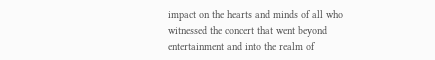impact on the hearts and minds of all who witnessed the concert that went beyond entertainment and into the realm of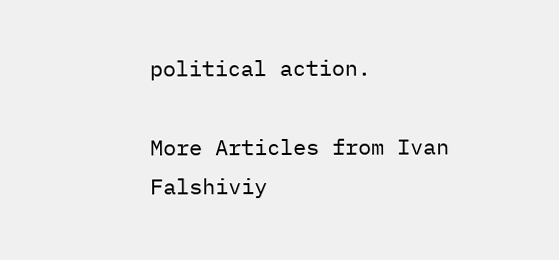political action.

More Articles from Ivan Falshiviy